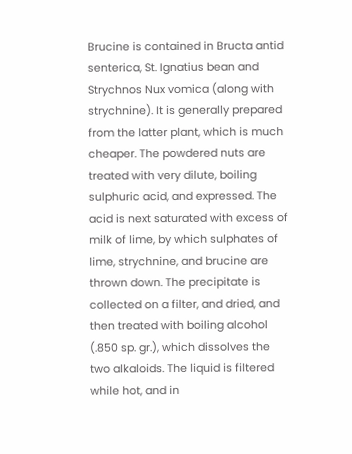Brucine is contained in Bructa antid senterica, St. Ignatius bean and Strychnos Nux vomica (along with strychnine). It is generally prepared from the latter plant, which is much cheaper. The powdered nuts are treated with very dilute, boiling sulphuric acid, and expressed. The acid is next saturated with excess of milk of lime, by which sulphates of lime, strychnine, and brucine are thrown down. The precipitate is collected on a filter, and dried, and then treated with boiling alcohol (.850 sp. gr.), which dissolves the two alkaloids. The liquid is filtered while hot, and in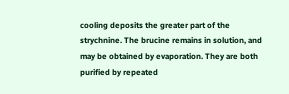cooling deposits the greater part of the strychnine. The brucine remains in solution, and may be obtained by evaporation. They are both purified by repeated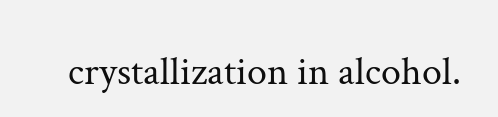crystallization in alcohol.